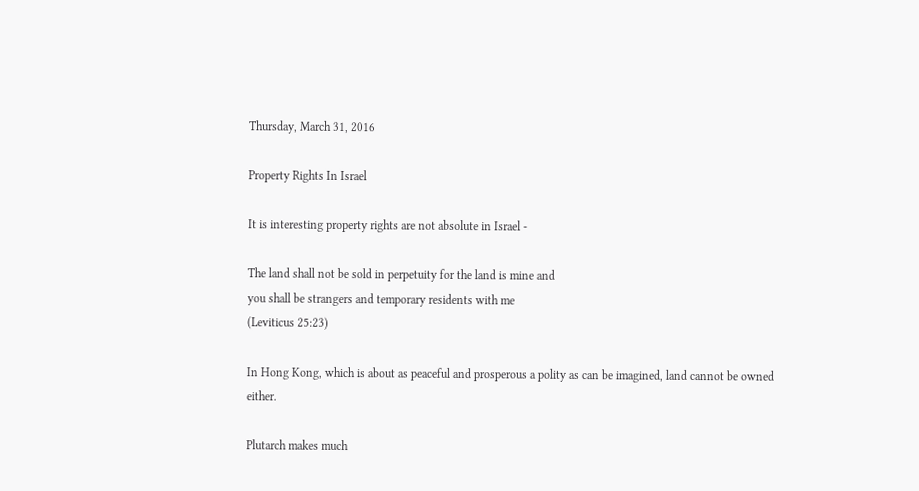Thursday, March 31, 2016

Property Rights In Israel

It is interesting property rights are not absolute in Israel -

The land shall not be sold in perpetuity for the land is mine and
you shall be strangers and temporary residents with me
(Leviticus 25:23)

In Hong Kong, which is about as peaceful and prosperous a polity as can be imagined, land cannot be owned either.

Plutarch makes much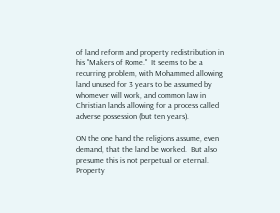of land reform and property redistribution in his "Makers of Rome."  It seems to be a recurring problem, with Mohammed allowing land unused for 3 years to be assumed by whomever will work, and common law in Christian lands allowing for a process called adverse possession (but ten years).

ON the one hand the religions assume, even demand, that the land be worked.  But also presume this is not perpetual or eternal.
Property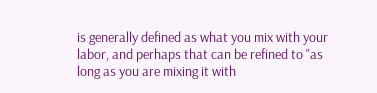is generally defined as what you mix with your labor, and perhaps that can be refined to "as long as you are mixing it with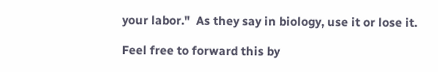your labor."  As they say in biology, use it or lose it.

Feel free to forward this by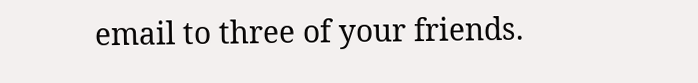email to three of your friends.